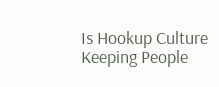Is Hookup Culture Keeping People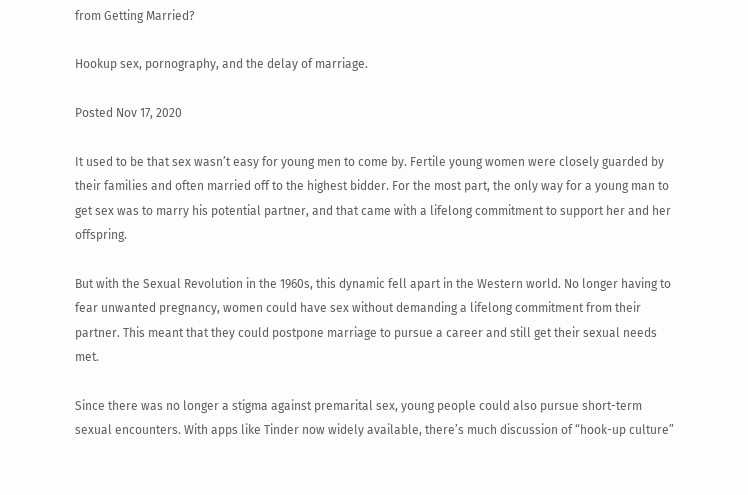from Getting Married?

Hookup sex, pornography, and the delay of marriage.

Posted Nov 17, 2020

It used to be that sex wasn’t easy for young men to come by. Fertile young women were closely guarded by their families and often married off to the highest bidder. For the most part, the only way for a young man to get sex was to marry his potential partner, and that came with a lifelong commitment to support her and her offspring.

But with the Sexual Revolution in the 1960s, this dynamic fell apart in the Western world. No longer having to fear unwanted pregnancy, women could have sex without demanding a lifelong commitment from their partner. This meant that they could postpone marriage to pursue a career and still get their sexual needs met.

Since there was no longer a stigma against premarital sex, young people could also pursue short-term sexual encounters. With apps like Tinder now widely available, there’s much discussion of “hook-up culture”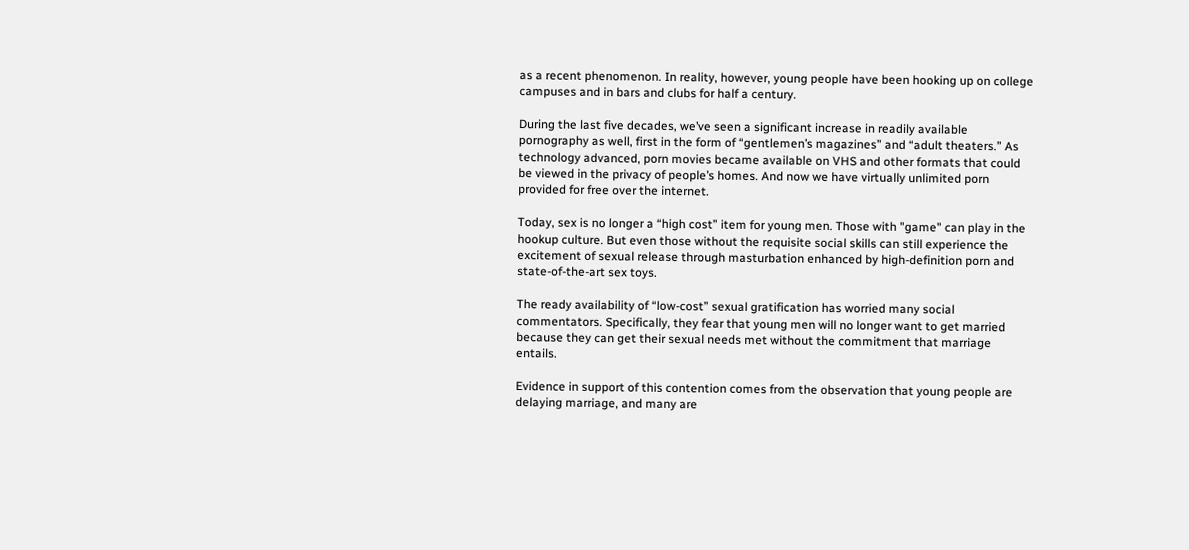as a recent phenomenon. In reality, however, young people have been hooking up on college campuses and in bars and clubs for half a century.

During the last five decades, we’ve seen a significant increase in readily available pornography as well, first in the form of “gentlemen’s magazines” and “adult theaters.” As technology advanced, porn movies became available on VHS and other formats that could be viewed in the privacy of people’s homes. And now we have virtually unlimited porn provided for free over the internet.

Today, sex is no longer a “high cost” item for young men. Those with "game" can play in the hookup culture. But even those without the requisite social skills can still experience the excitement of sexual release through masturbation enhanced by high-definition porn and state-of-the-art sex toys.

The ready availability of “low-cost” sexual gratification has worried many social commentators. Specifically, they fear that young men will no longer want to get married because they can get their sexual needs met without the commitment that marriage entails.

Evidence in support of this contention comes from the observation that young people are delaying marriage, and many are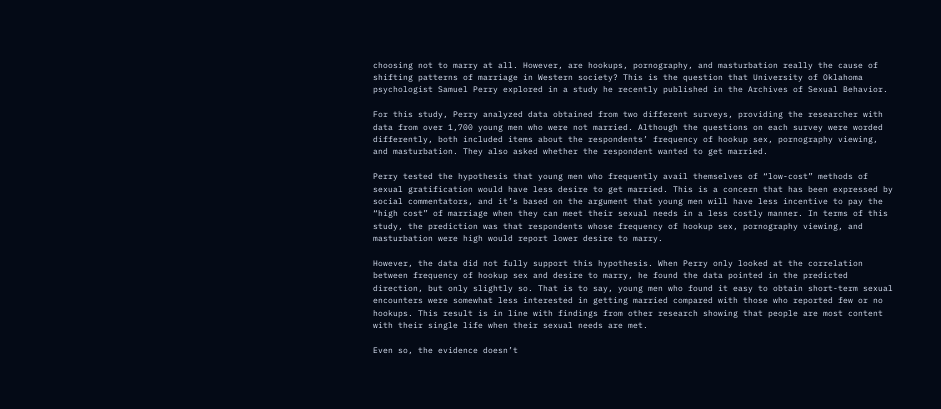choosing not to marry at all. However, are hookups, pornography, and masturbation really the cause of shifting patterns of marriage in Western society? This is the question that University of Oklahoma psychologist Samuel Perry explored in a study he recently published in the Archives of Sexual Behavior.

For this study, Perry analyzed data obtained from two different surveys, providing the researcher with data from over 1,700 young men who were not married. Although the questions on each survey were worded differently, both included items about the respondents’ frequency of hookup sex, pornography viewing, and masturbation. They also asked whether the respondent wanted to get married.

Perry tested the hypothesis that young men who frequently avail themselves of “low-cost” methods of sexual gratification would have less desire to get married. This is a concern that has been expressed by social commentators, and it’s based on the argument that young men will have less incentive to pay the “high cost” of marriage when they can meet their sexual needs in a less costly manner. In terms of this study, the prediction was that respondents whose frequency of hookup sex, pornography viewing, and masturbation were high would report lower desire to marry.

However, the data did not fully support this hypothesis. When Perry only looked at the correlation between frequency of hookup sex and desire to marry, he found the data pointed in the predicted direction, but only slightly so. That is to say, young men who found it easy to obtain short-term sexual encounters were somewhat less interested in getting married compared with those who reported few or no hookups. This result is in line with findings from other research showing that people are most content with their single life when their sexual needs are met.

Even so, the evidence doesn’t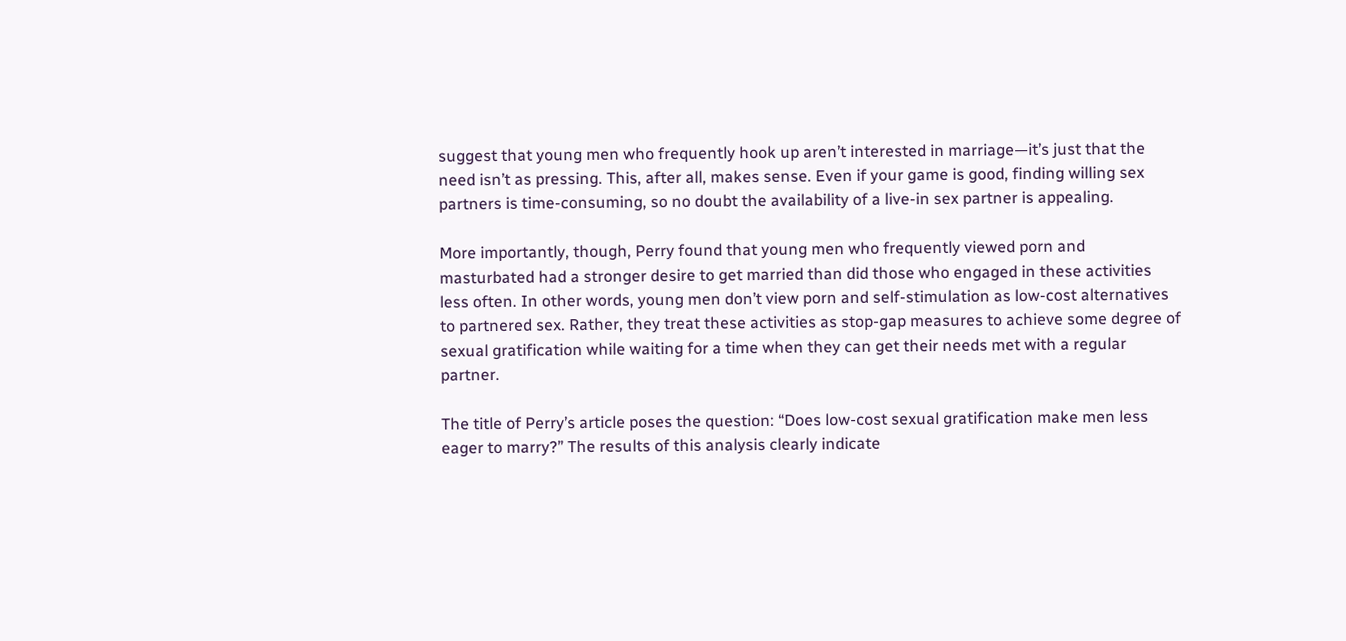suggest that young men who frequently hook up aren’t interested in marriage—it’s just that the need isn’t as pressing. This, after all, makes sense. Even if your game is good, finding willing sex partners is time-consuming, so no doubt the availability of a live-in sex partner is appealing.

More importantly, though, Perry found that young men who frequently viewed porn and masturbated had a stronger desire to get married than did those who engaged in these activities less often. In other words, young men don’t view porn and self-stimulation as low-cost alternatives to partnered sex. Rather, they treat these activities as stop-gap measures to achieve some degree of sexual gratification while waiting for a time when they can get their needs met with a regular partner.

The title of Perry’s article poses the question: “Does low-cost sexual gratification make men less eager to marry?” The results of this analysis clearly indicate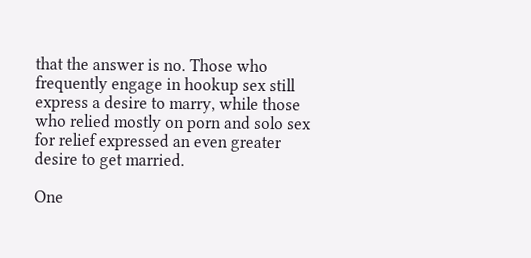that the answer is no. Those who frequently engage in hookup sex still express a desire to marry, while those who relied mostly on porn and solo sex for relief expressed an even greater desire to get married.

One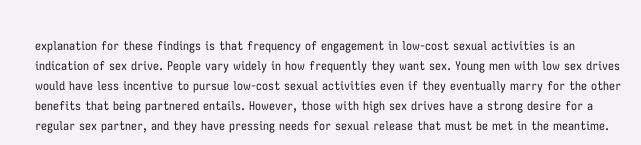explanation for these findings is that frequency of engagement in low-cost sexual activities is an indication of sex drive. People vary widely in how frequently they want sex. Young men with low sex drives would have less incentive to pursue low-cost sexual activities even if they eventually marry for the other benefits that being partnered entails. However, those with high sex drives have a strong desire for a regular sex partner, and they have pressing needs for sexual release that must be met in the meantime.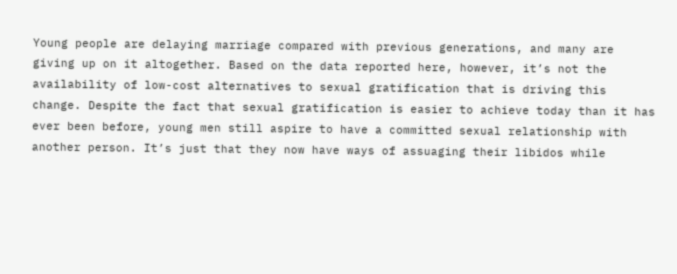Young people are delaying marriage compared with previous generations, and many are giving up on it altogether. Based on the data reported here, however, it’s not the availability of low-cost alternatives to sexual gratification that is driving this change. Despite the fact that sexual gratification is easier to achieve today than it has ever been before, young men still aspire to have a committed sexual relationship with another person. It’s just that they now have ways of assuaging their libidos while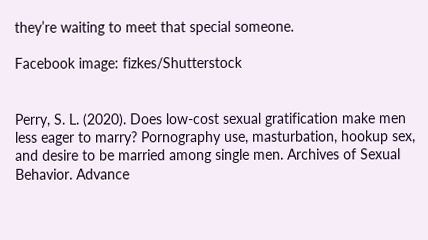they’re waiting to meet that special someone.

Facebook image: fizkes/Shutterstock


Perry, S. L. (2020). Does low-cost sexual gratification make men less eager to marry? Pornography use, masturbation, hookup sex, and desire to be married among single men. Archives of Sexual Behavior. Advance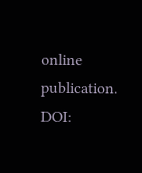online publication. DOI: